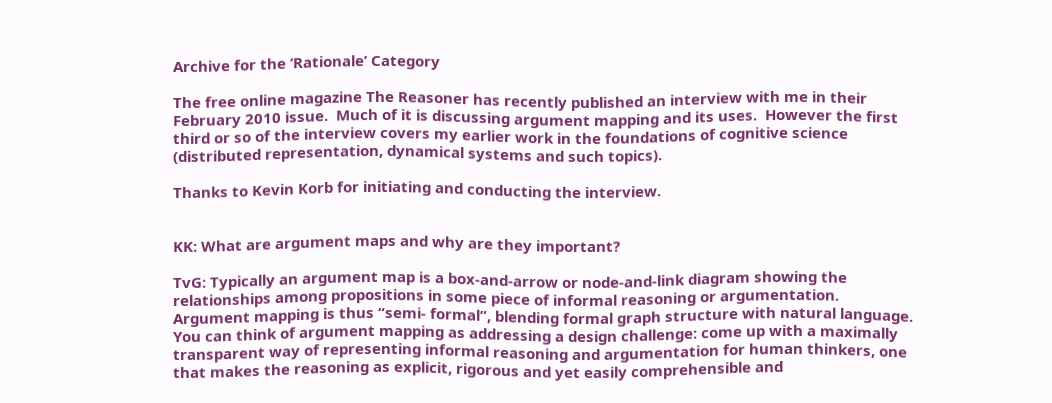Archive for the ‘Rationale’ Category

The free online magazine The Reasoner has recently published an interview with me in their February 2010 issue.  Much of it is discussing argument mapping and its uses.  However the first third or so of the interview covers my earlier work in the foundations of cognitive science (distributed representation, dynamical systems and such topics).

Thanks to Kevin Korb for initiating and conducting the interview.


KK: What are argument maps and why are they important?

TvG: Typically an argument map is a box-and-arrow or node-and-link diagram showing the relationships among propositions in some piece of informal reasoning or argumentation. Argument mapping is thus “semi- formal”, blending formal graph structure with natural language. You can think of argument mapping as addressing a design challenge: come up with a maximally transparent way of representing informal reasoning and argumentation for human thinkers, one that makes the reasoning as explicit, rigorous and yet easily comprehensible and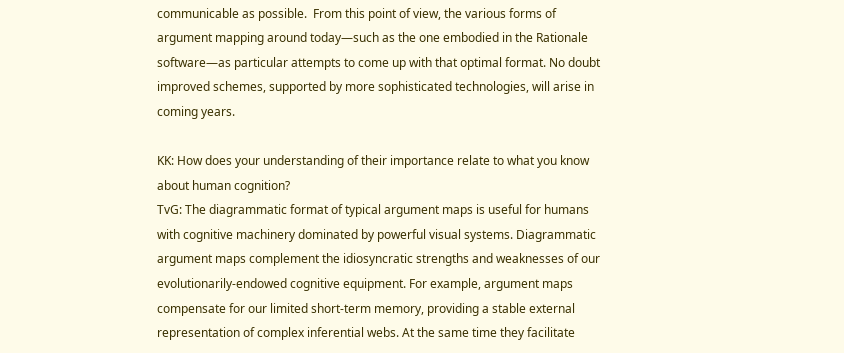communicable as possible.  From this point of view, the various forms of argument mapping around today—such as the one embodied in the Rationale software—as particular attempts to come up with that optimal format. No doubt improved schemes, supported by more sophisticated technologies, will arise in coming years.

KK: How does your understanding of their importance relate to what you know about human cognition?
TvG: The diagrammatic format of typical argument maps is useful for humans with cognitive machinery dominated by powerful visual systems. Diagrammatic argument maps complement the idiosyncratic strengths and weaknesses of our evolutionarily-endowed cognitive equipment. For example, argument maps compensate for our limited short-term memory, providing a stable external representation of complex inferential webs. At the same time they facilitate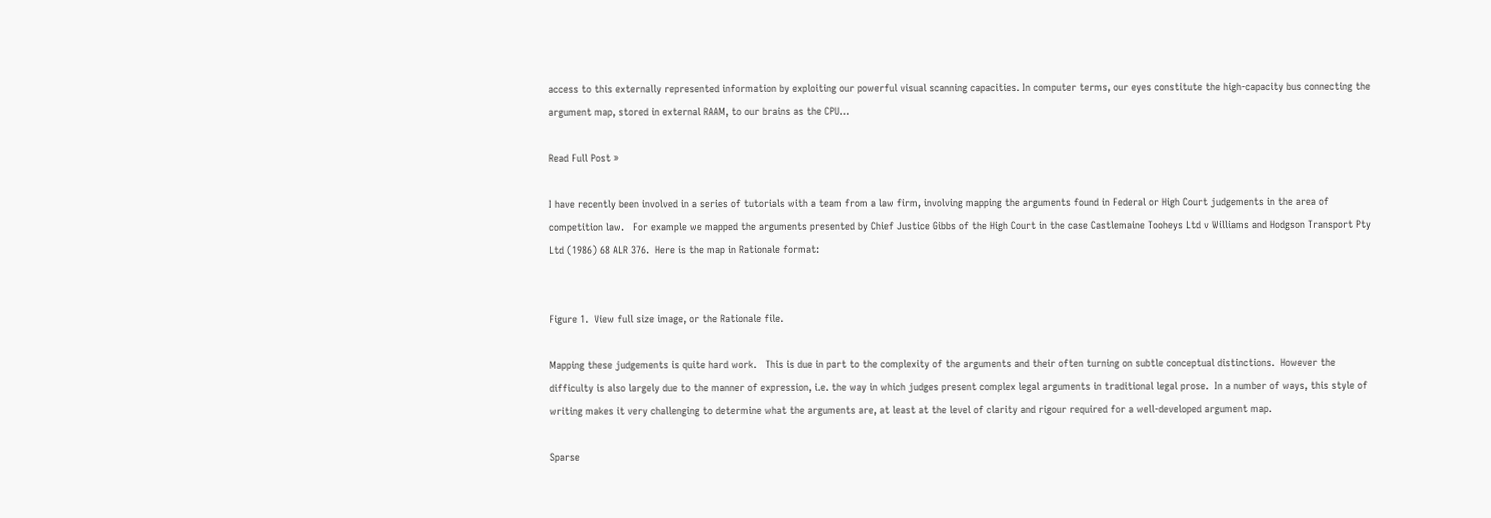access to this externally represented information by exploiting our powerful visual scanning capacities. In computer terms, our eyes constitute the high-capacity bus connecting the argument map, stored in external RAAM, to our brains as the CPU…

Read Full Post »

I have recently been involved in a series of tutorials with a team from a law firm, involving mapping the arguments found in Federal or High Court judgements in the area of competition law.   For example we mapped the arguments presented by Chief Justice Gibbs of the High Court in the case Castlemaine Tooheys Ltd v Williams and Hodgson Transport Pty Ltd (1986) 68 ALR 376.  Here is the map in Rationale format:


Figure 1.  View full size image, or the Rationale file.

Mapping these judgements is quite hard work.   This is due in part to the complexity of the arguments and their often turning on subtle conceptual distinctions.  However the difficulty is also largely due to the manner of expression, i.e. the way in which judges present complex legal arguments in traditional legal prose.  In a number of ways, this style of writing makes it very challenging to determine what the arguments are, at least at the level of clarity and rigour required for a well-developed argument map.

Sparse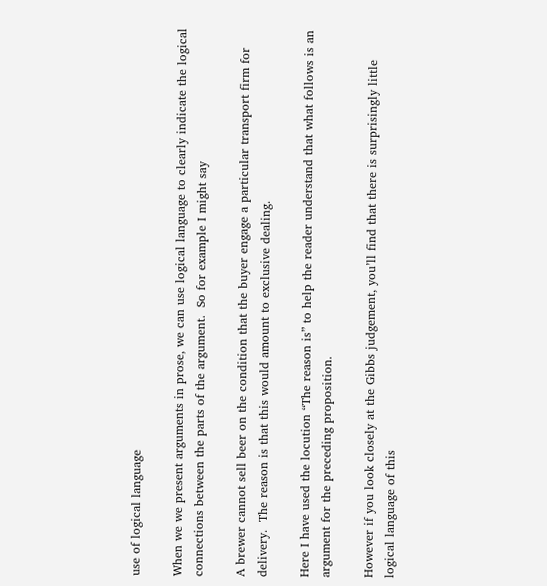use of logical language

When we we present arguments in prose, we can use logical language to clearly indicate the logical connections between the parts of the argument.  So for example I might say

A brewer cannot sell beer on the condition that the buyer engage a particular transport firm for delivery.  The reason is that this would amount to exclusive dealing.

Here I have used the locution “The reason is” to help the reader understand that what follows is an argument for the preceding proposition.

However if you look closely at the Gibbs judgement, you’ll find that there is surprisingly little logical language of this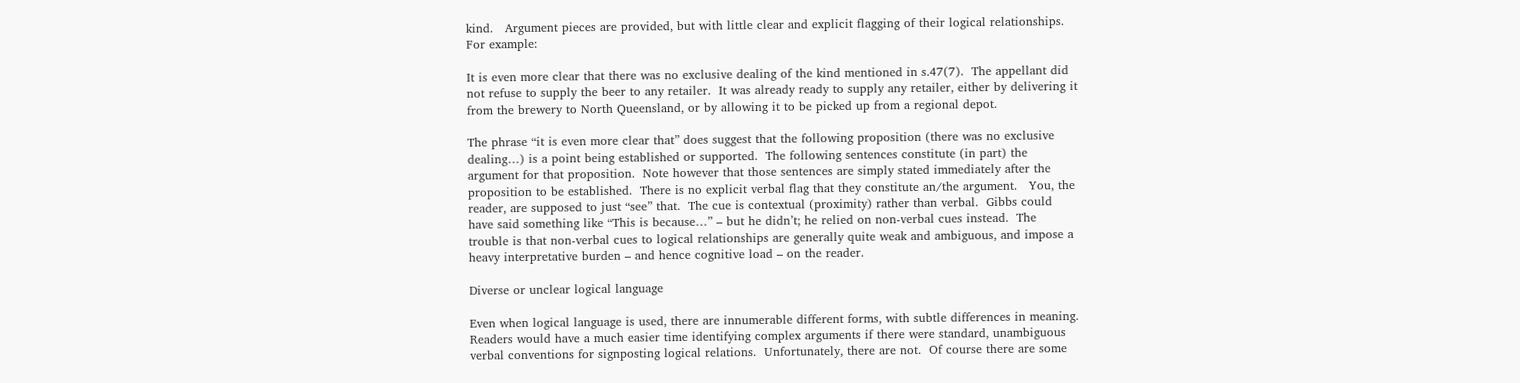kind.   Argument pieces are provided, but with little clear and explicit flagging of their logical relationships.  For example:

It is even more clear that there was no exclusive dealing of the kind mentioned in s.47(7).  The appellant did not refuse to supply the beer to any retailer.  It was already ready to supply any retailer, either by delivering it from the brewery to North Queensland, or by allowing it to be picked up from a regional depot.

The phrase “it is even more clear that” does suggest that the following proposition (there was no exclusive dealing…) is a point being established or supported.  The following sentences constitute (in part) the argument for that proposition.  Note however that those sentences are simply stated immediately after the proposition to be established.  There is no explicit verbal flag that they constitute an/the argument.   You, the reader, are supposed to just “see” that.  The cue is contextual (proximity) rather than verbal.  Gibbs could have said something like “This is because…” – but he didn’t; he relied on non-verbal cues instead.  The trouble is that non-verbal cues to logical relationships are generally quite weak and ambiguous, and impose a heavy interpretative burden – and hence cognitive load – on the reader.

Diverse or unclear logical language

Even when logical language is used, there are innumerable different forms, with subtle differences in meaning.   Readers would have a much easier time identifying complex arguments if there were standard, unambiguous verbal conventions for signposting logical relations.  Unfortunately, there are not.  Of course there are some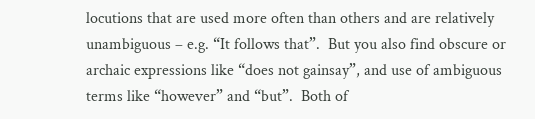locutions that are used more often than others and are relatively unambiguous – e.g. “It follows that”.  But you also find obscure or archaic expressions like “does not gainsay”, and use of ambiguous terms like “however” and “but”.  Both of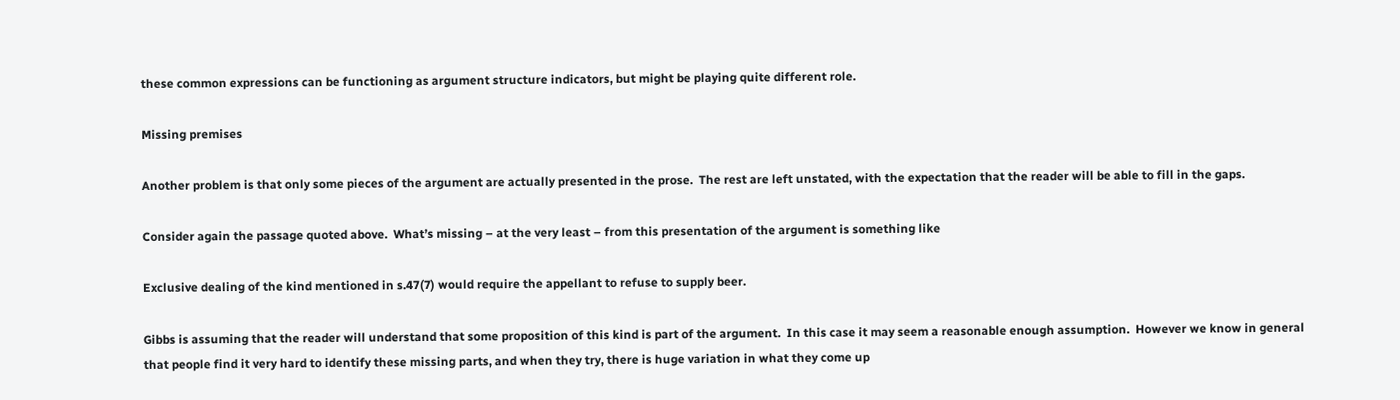these common expressions can be functioning as argument structure indicators, but might be playing quite different role.

Missing premises

Another problem is that only some pieces of the argument are actually presented in the prose.  The rest are left unstated, with the expectation that the reader will be able to fill in the gaps.

Consider again the passage quoted above.  What’s missing – at the very least – from this presentation of the argument is something like

Exclusive dealing of the kind mentioned in s.47(7) would require the appellant to refuse to supply beer.

Gibbs is assuming that the reader will understand that some proposition of this kind is part of the argument.  In this case it may seem a reasonable enough assumption.  However we know in general that people find it very hard to identify these missing parts, and when they try, there is huge variation in what they come up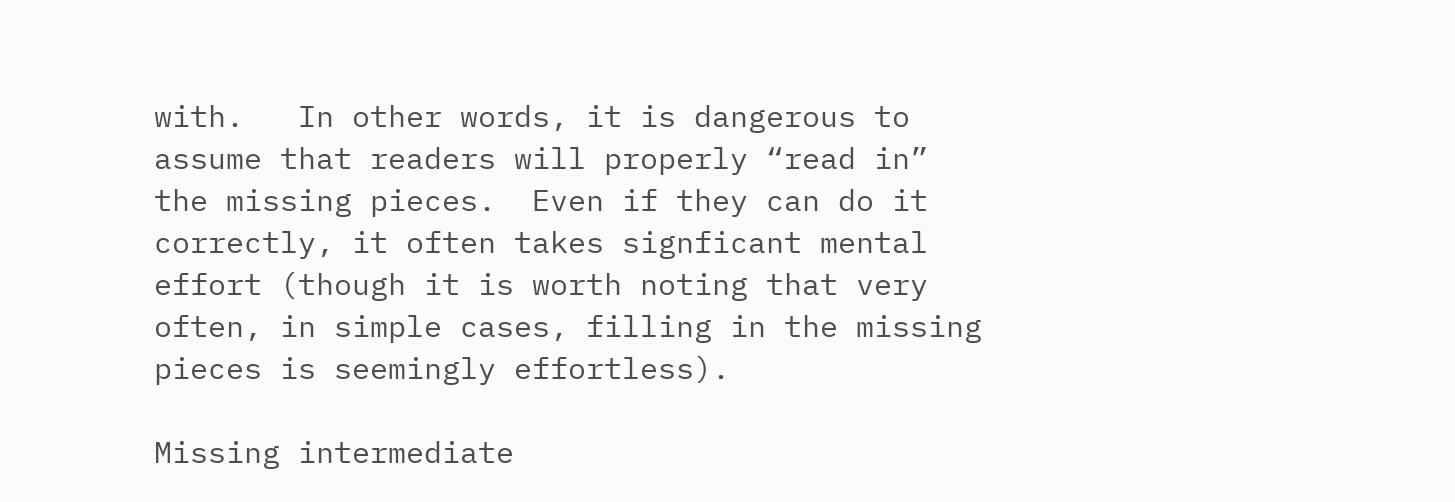with.   In other words, it is dangerous to assume that readers will properly “read in” the missing pieces.  Even if they can do it correctly, it often takes signficant mental effort (though it is worth noting that very often, in simple cases, filling in the missing pieces is seemingly effortless).

Missing intermediate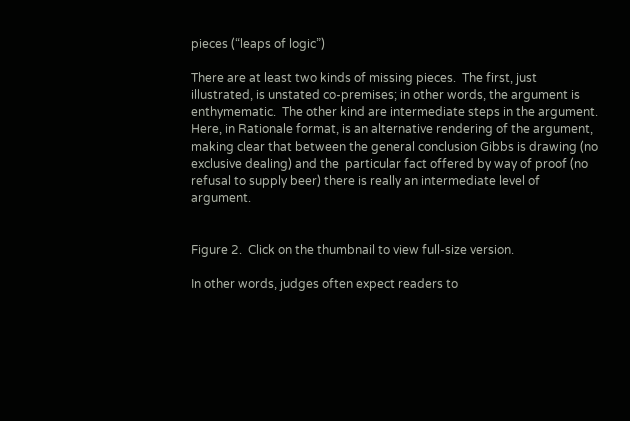pieces (“leaps of logic”)

There are at least two kinds of missing pieces.  The first, just illustrated, is unstated co-premises; in other words, the argument is enthymematic.  The other kind are intermediate steps in the argument.  Here, in Rationale format, is an alternative rendering of the argument, making clear that between the general conclusion Gibbs is drawing (no exclusive dealing) and the  particular fact offered by way of proof (no refusal to supply beer) there is really an intermediate level of argument.


Figure 2.  Click on the thumbnail to view full-size version.

In other words, judges often expect readers to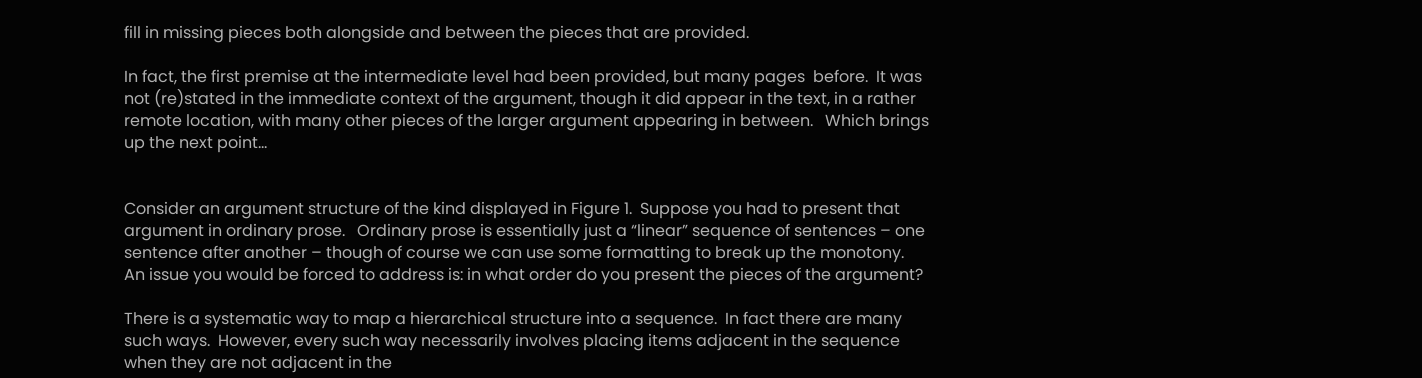fill in missing pieces both alongside and between the pieces that are provided.

In fact, the first premise at the intermediate level had been provided, but many pages  before.  It was not (re)stated in the immediate context of the argument, though it did appear in the text, in a rather remote location, with many other pieces of the larger argument appearing in between.   Which brings up the next point…


Consider an argument structure of the kind displayed in Figure 1.  Suppose you had to present that argument in ordinary prose.   Ordinary prose is essentially just a “linear” sequence of sentences – one sentence after another – though of course we can use some formatting to break up the monotony.    An issue you would be forced to address is: in what order do you present the pieces of the argument?

There is a systematic way to map a hierarchical structure into a sequence.  In fact there are many such ways.  However, every such way necessarily involves placing items adjacent in the sequence when they are not adjacent in the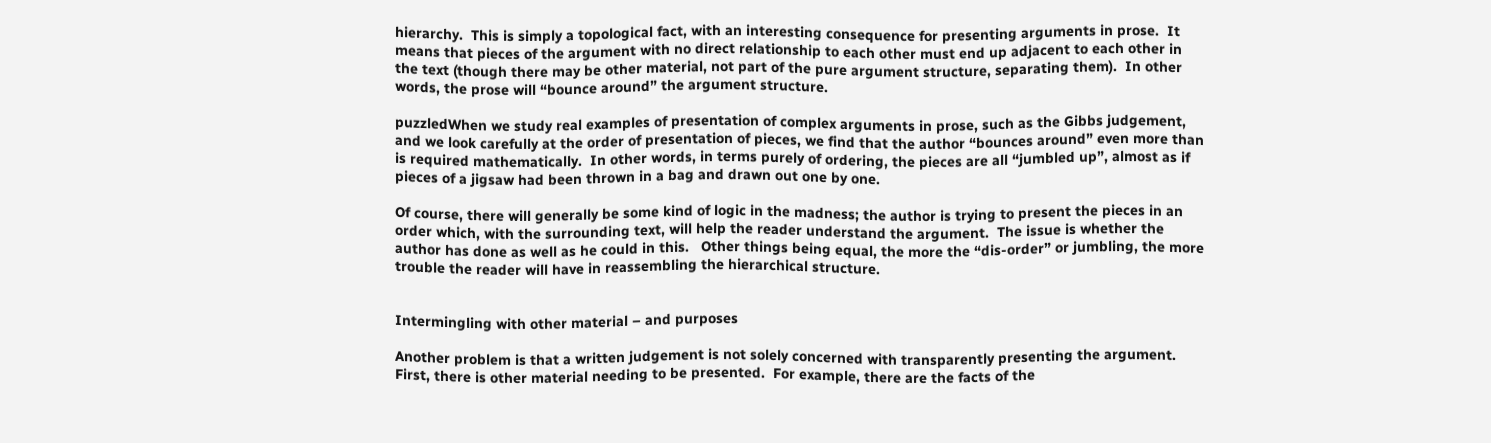hierarchy.  This is simply a topological fact, with an interesting consequence for presenting arguments in prose.  It means that pieces of the argument with no direct relationship to each other must end up adjacent to each other in the text (though there may be other material, not part of the pure argument structure, separating them).  In other words, the prose will “bounce around” the argument structure.

puzzledWhen we study real examples of presentation of complex arguments in prose, such as the Gibbs judgement, and we look carefully at the order of presentation of pieces, we find that the author “bounces around” even more than is required mathematically.  In other words, in terms purely of ordering, the pieces are all “jumbled up”, almost as if pieces of a jigsaw had been thrown in a bag and drawn out one by one.

Of course, there will generally be some kind of logic in the madness; the author is trying to present the pieces in an order which, with the surrounding text, will help the reader understand the argument.  The issue is whether the author has done as well as he could in this.   Other things being equal, the more the “dis-order” or jumbling, the more trouble the reader will have in reassembling the hierarchical structure.


Intermingling with other material – and purposes

Another problem is that a written judgement is not solely concerned with transparently presenting the argument.   First, there is other material needing to be presented.  For example, there are the facts of the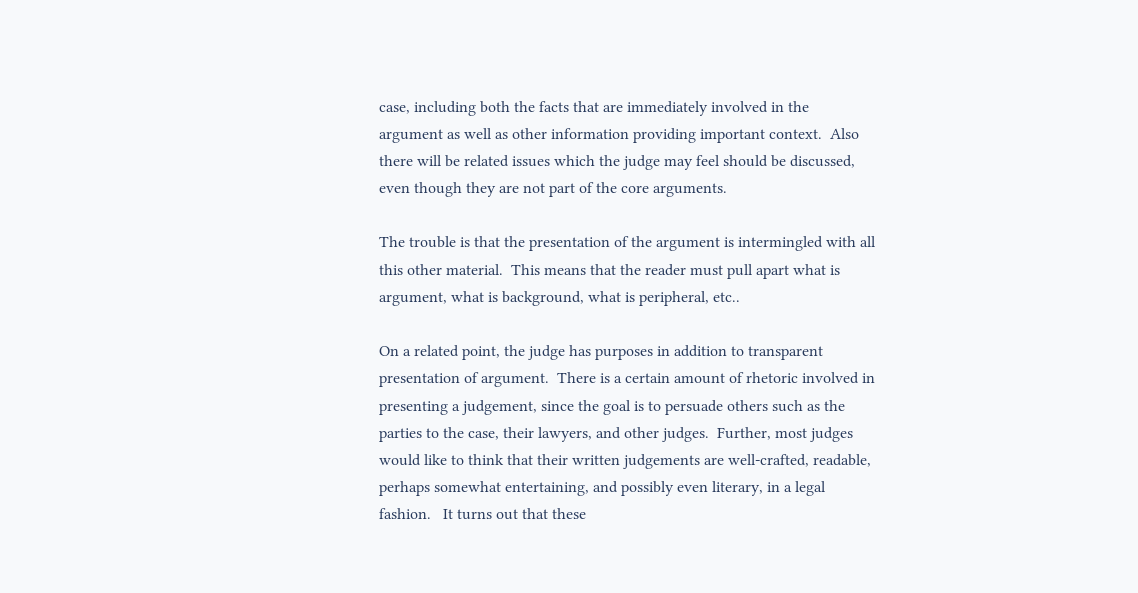case, including both the facts that are immediately involved in the argument as well as other information providing important context.  Also there will be related issues which the judge may feel should be discussed, even though they are not part of the core arguments.

The trouble is that the presentation of the argument is intermingled with all this other material.  This means that the reader must pull apart what is argument, what is background, what is peripheral, etc..

On a related point, the judge has purposes in addition to transparent presentation of argument.  There is a certain amount of rhetoric involved in presenting a judgement, since the goal is to persuade others such as the parties to the case, their lawyers, and other judges.  Further, most judges would like to think that their written judgements are well-crafted, readable, perhaps somewhat entertaining, and possibly even literary, in a legal fashion.   It turns out that these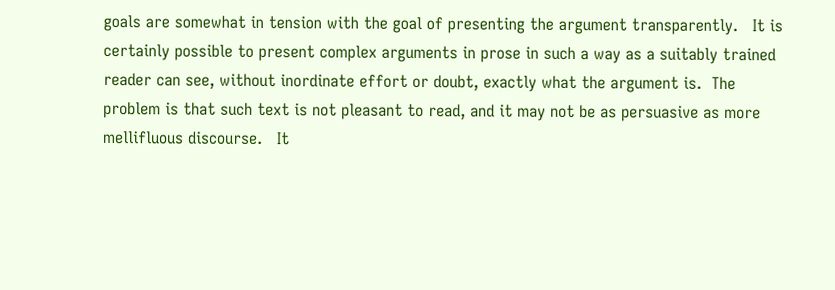goals are somewhat in tension with the goal of presenting the argument transparently.   It is certainly possible to present complex arguments in prose in such a way as a suitably trained reader can see, without inordinate effort or doubt, exactly what the argument is.  The problem is that such text is not pleasant to read, and it may not be as persuasive as more mellifluous discourse.   It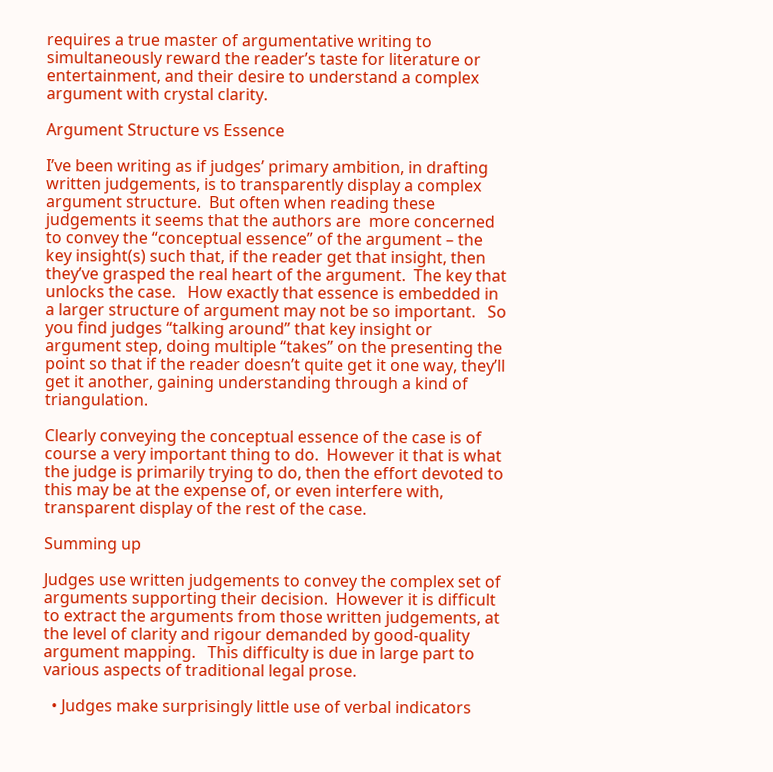requires a true master of argumentative writing to simultaneously reward the reader’s taste for literature or entertainment, and their desire to understand a complex argument with crystal clarity.

Argument Structure vs Essence

I’ve been writing as if judges’ primary ambition, in drafting written judgements, is to transparently display a complex argument structure.  But often when reading these judgements it seems that the authors are  more concerned to convey the “conceptual essence” of the argument – the key insight(s) such that, if the reader get that insight, then they’ve grasped the real heart of the argument.  The key that unlocks the case.   How exactly that essence is embedded in a larger structure of argument may not be so important.   So you find judges “talking around” that key insight or argument step, doing multiple “takes” on the presenting the point so that if the reader doesn’t quite get it one way, they’ll get it another, gaining understanding through a kind of triangulation.

Clearly conveying the conceptual essence of the case is of course a very important thing to do.  However it that is what the judge is primarily trying to do, then the effort devoted to this may be at the expense of, or even interfere with, transparent display of the rest of the case.

Summing up

Judges use written judgements to convey the complex set of arguments supporting their decision.  However it is difficult to extract the arguments from those written judgements, at the level of clarity and rigour demanded by good-quality argument mapping.   This difficulty is due in large part to various aspects of traditional legal prose.

  • Judges make surprisingly little use of verbal indicators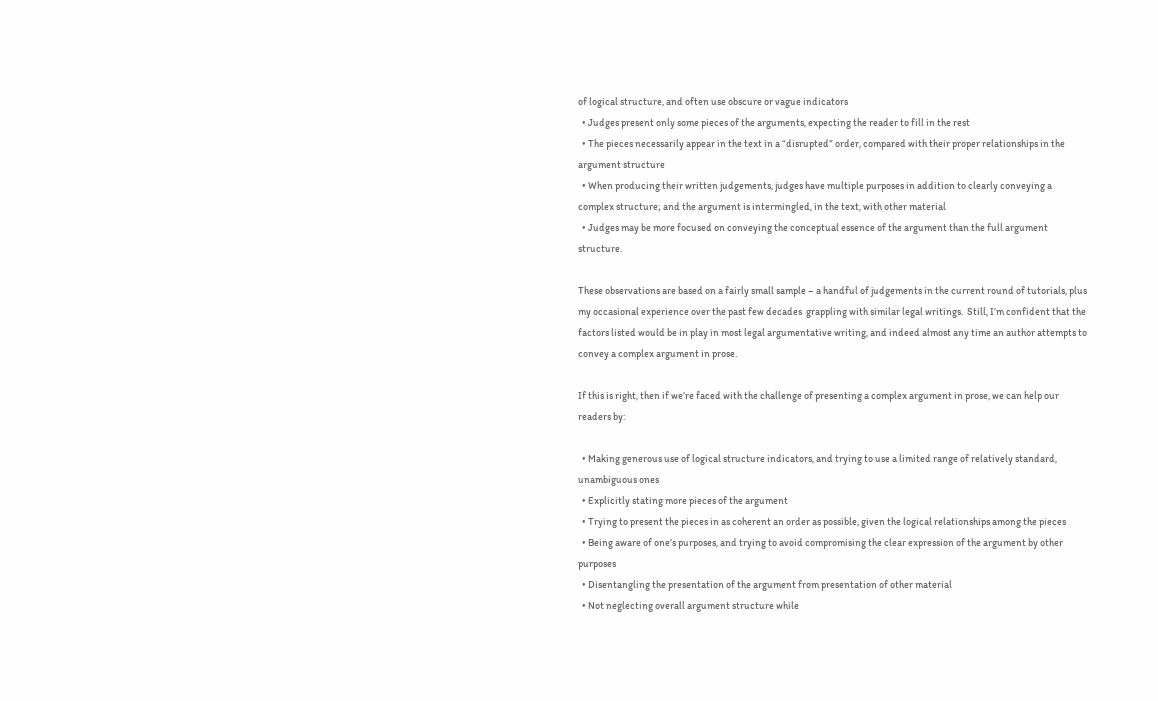of logical structure, and often use obscure or vague indicators
  • Judges present only some pieces of the arguments, expecting the reader to fill in the rest
  • The pieces necessarily appear in the text in a “disrupted” order, compared with their proper relationships in the argument structure
  • When producing their written judgements, judges have multiple purposes in addition to clearly conveying a complex structure; and the argument is intermingled, in the text, with other material
  • Judges may be more focused on conveying the conceptual essence of the argument than the full argument structure.

These observations are based on a fairly small sample – a handful of judgements in the current round of tutorials, plus my occasional experience over the past few decades  grappling with similar legal writings.  Still, I’m confident that the factors listed would be in play in most legal argumentative writing, and indeed almost any time an author attempts to convey a complex argument in prose.

If this is right, then if we’re faced with the challenge of presenting a complex argument in prose, we can help our readers by:

  • Making generous use of logical structure indicators, and trying to use a limited range of relatively standard, unambiguous ones
  • Explicitly stating more pieces of the argument
  • Trying to present the pieces in as coherent an order as possible, given the logical relationships among the pieces
  • Being aware of one’s purposes, and trying to avoid compromising the clear expression of the argument by other purposes
  • Disentangling the presentation of the argument from presentation of other material
  • Not neglecting overall argument structure while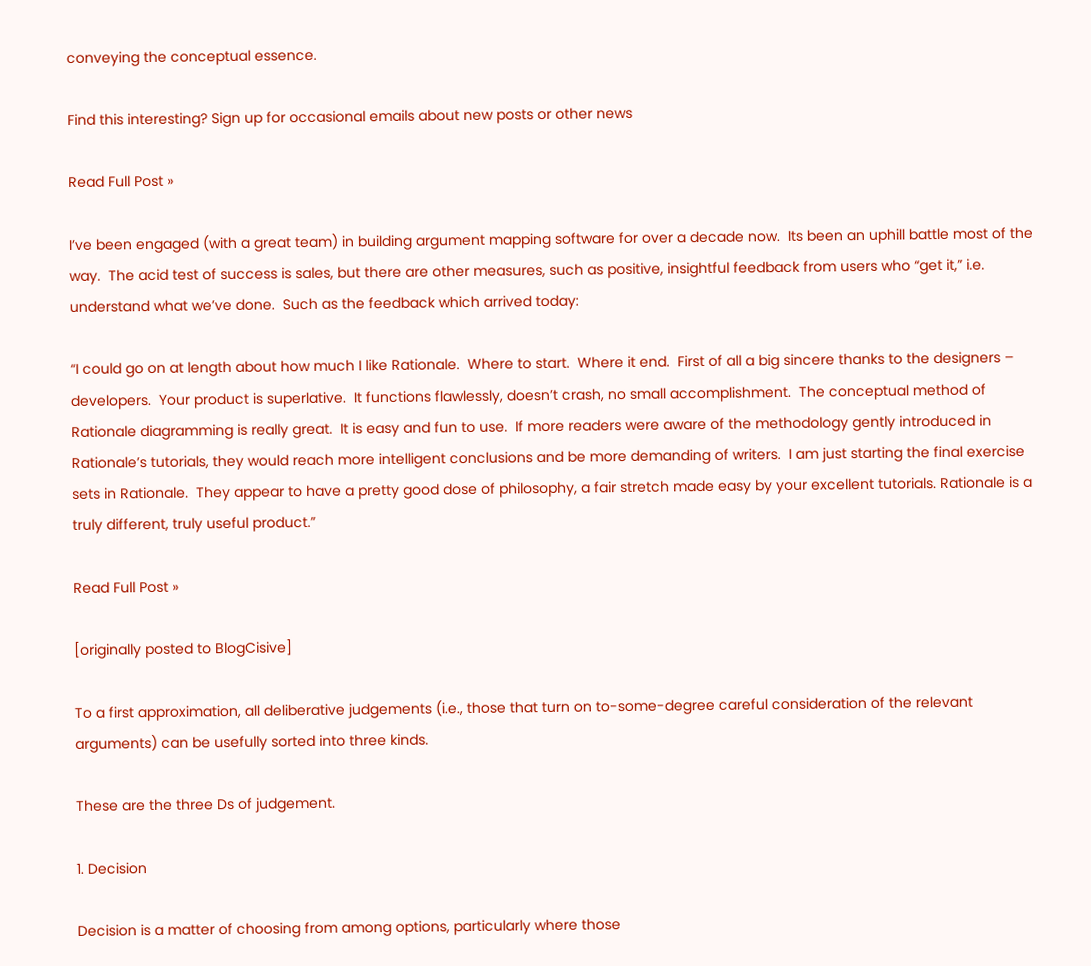conveying the conceptual essence.

Find this interesting? Sign up for occasional emails about new posts or other news

Read Full Post »

I’ve been engaged (with a great team) in building argument mapping software for over a decade now.  Its been an uphill battle most of the way.  The acid test of success is sales, but there are other measures, such as positive, insightful feedback from users who “get it,” i.e. understand what we’ve done.  Such as the feedback which arrived today:

“I could go on at length about how much I like Rationale.  Where to start.  Where it end.  First of all a big sincere thanks to the designers – developers.  Your product is superlative.  It functions flawlessly, doesn’t crash, no small accomplishment.  The conceptual method of Rationale diagramming is really great.  It is easy and fun to use.  If more readers were aware of the methodology gently introduced in Rationale’s tutorials, they would reach more intelligent conclusions and be more demanding of writers.  I am just starting the final exercise sets in Rationale.  They appear to have a pretty good dose of philosophy, a fair stretch made easy by your excellent tutorials. Rationale is a truly different, truly useful product.”

Read Full Post »

[originally posted to BlogCisive]

To a first approximation, all deliberative judgements (i.e., those that turn on to-some-degree careful consideration of the relevant arguments) can be usefully sorted into three kinds.

These are the three Ds of judgement.

1. Decision

Decision is a matter of choosing from among options, particularly where those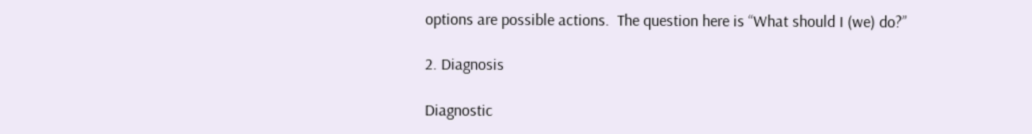options are possible actions.  The question here is “What should I (we) do?”

2. Diagnosis

Diagnostic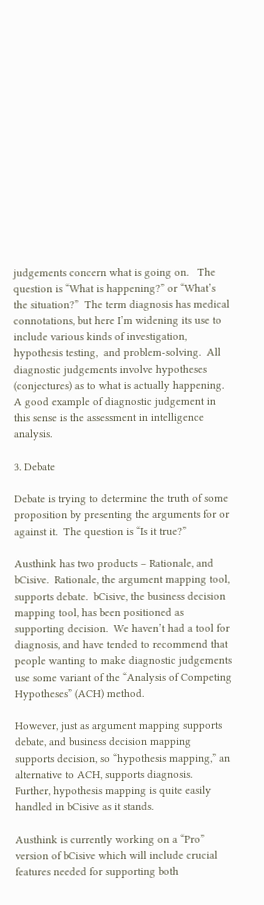judgements concern what is going on.   The question is “What is happening?” or “What’s the situation?”  The term diagnosis has medical connotations, but here I’m widening its use to include various kinds of investigation, hypothesis testing,  and problem-solving.  All diagnostic judgements involve hypotheses (conjectures) as to what is actually happening.  A good example of diagnostic judgement in this sense is the assessment in intelligence analysis.

3. Debate

Debate is trying to determine the truth of some proposition by presenting the arguments for or against it.  The question is “Is it true?”

Austhink has two products – Rationale, and bCisive.  Rationale, the argument mapping tool, supports debate.  bCisive, the business decision mapping tool, has been positioned as supporting decision.  We haven’t had a tool for diagnosis, and have tended to recommend that people wanting to make diagnostic judgements use some variant of the “Analysis of Competing Hypotheses” (ACH) method.

However, just as argument mapping supports debate, and business decision mapping supports decision, so “hypothesis mapping,” an alternative to ACH, supports diagnosis.  Further, hypothesis mapping is quite easily handled in bCisive as it stands.

Austhink is currently working on a “Pro” version of bCisive which will include crucial features needed for supporting both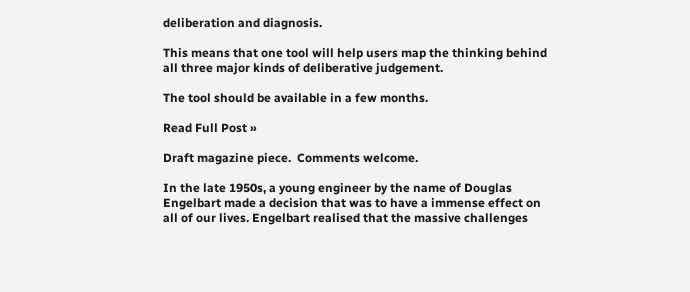deliberation and diagnosis.

This means that one tool will help users map the thinking behind all three major kinds of deliberative judgement.

The tool should be available in a few months.

Read Full Post »

Draft magazine piece.  Comments welcome.

In the late 1950s, a young engineer by the name of Douglas Engelbart made a decision that was to have a immense effect on all of our lives. Engelbart realised that the massive challenges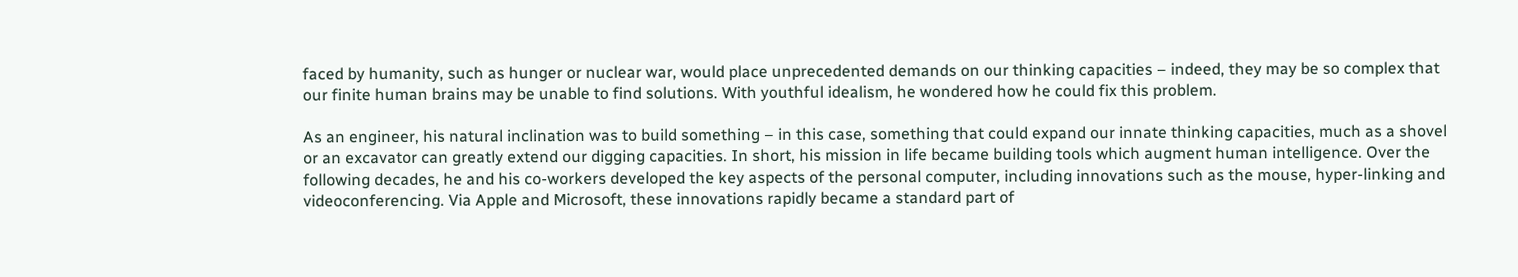faced by humanity, such as hunger or nuclear war, would place unprecedented demands on our thinking capacities – indeed, they may be so complex that our finite human brains may be unable to find solutions. With youthful idealism, he wondered how he could fix this problem.

As an engineer, his natural inclination was to build something – in this case, something that could expand our innate thinking capacities, much as a shovel or an excavator can greatly extend our digging capacities. In short, his mission in life became building tools which augment human intelligence. Over the following decades, he and his co-workers developed the key aspects of the personal computer, including innovations such as the mouse, hyper-linking and videoconferencing. Via Apple and Microsoft, these innovations rapidly became a standard part of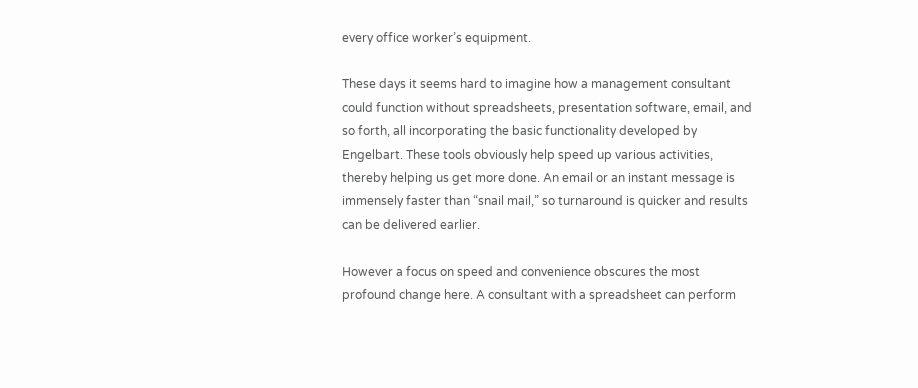every office worker’s equipment.

These days it seems hard to imagine how a management consultant could function without spreadsheets, presentation software, email, and so forth, all incorporating the basic functionality developed by Engelbart. These tools obviously help speed up various activities, thereby helping us get more done. An email or an instant message is immensely faster than “snail mail,” so turnaround is quicker and results can be delivered earlier.

However a focus on speed and convenience obscures the most profound change here. A consultant with a spreadsheet can perform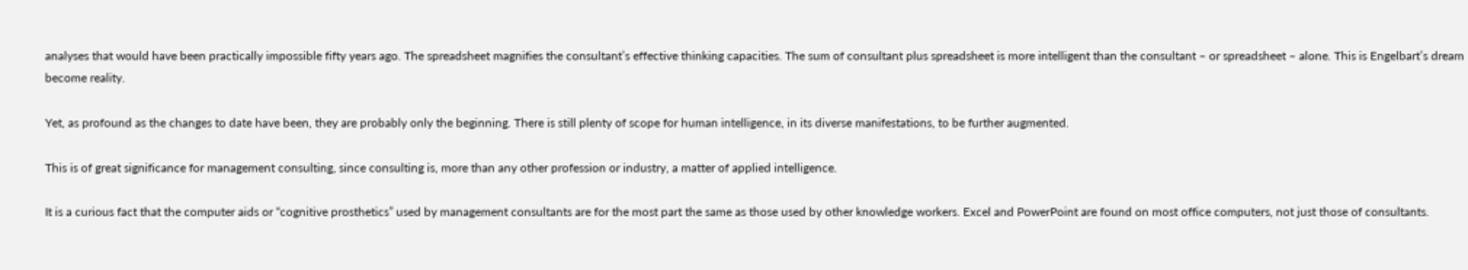analyses that would have been practically impossible fifty years ago. The spreadsheet magnifies the consultant’s effective thinking capacities. The sum of consultant plus spreadsheet is more intelligent than the consultant – or spreadsheet – alone. This is Engelbart’s dream become reality.

Yet, as profound as the changes to date have been, they are probably only the beginning. There is still plenty of scope for human intelligence, in its diverse manifestations, to be further augmented.

This is of great significance for management consulting, since consulting is, more than any other profession or industry, a matter of applied intelligence.

It is a curious fact that the computer aids or “cognitive prosthetics” used by management consultants are for the most part the same as those used by other knowledge workers. Excel and PowerPoint are found on most office computers, not just those of consultants.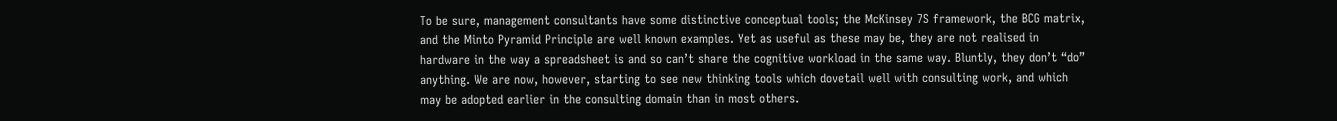To be sure, management consultants have some distinctive conceptual tools; the McKinsey 7S framework, the BCG matrix, and the Minto Pyramid Principle are well known examples. Yet as useful as these may be, they are not realised in hardware in the way a spreadsheet is and so can’t share the cognitive workload in the same way. Bluntly, they don’t “do” anything. We are now, however, starting to see new thinking tools which dovetail well with consulting work, and which may be adopted earlier in the consulting domain than in most others.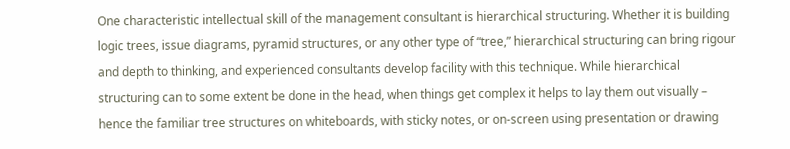One characteristic intellectual skill of the management consultant is hierarchical structuring. Whether it is building logic trees, issue diagrams, pyramid structures, or any other type of “tree,” hierarchical structuring can bring rigour and depth to thinking, and experienced consultants develop facility with this technique. While hierarchical structuring can to some extent be done in the head, when things get complex it helps to lay them out visually – hence the familiar tree structures on whiteboards, with sticky notes, or on-screen using presentation or drawing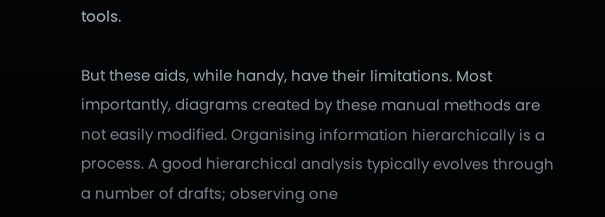tools.

But these aids, while handy, have their limitations. Most importantly, diagrams created by these manual methods are not easily modified. Organising information hierarchically is a process. A good hierarchical analysis typically evolves through a number of drafts; observing one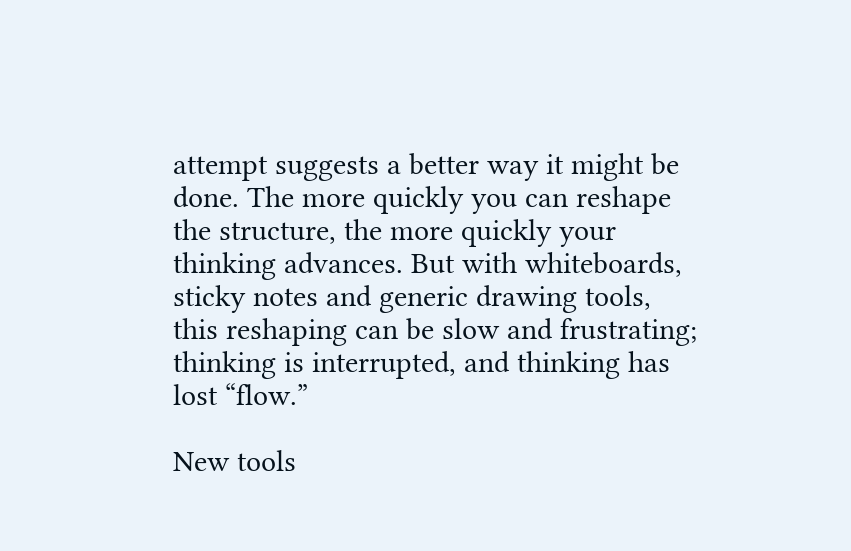attempt suggests a better way it might be done. The more quickly you can reshape the structure, the more quickly your thinking advances. But with whiteboards, sticky notes and generic drawing tools, this reshaping can be slow and frustrating; thinking is interrupted, and thinking has lost “flow.”

New tools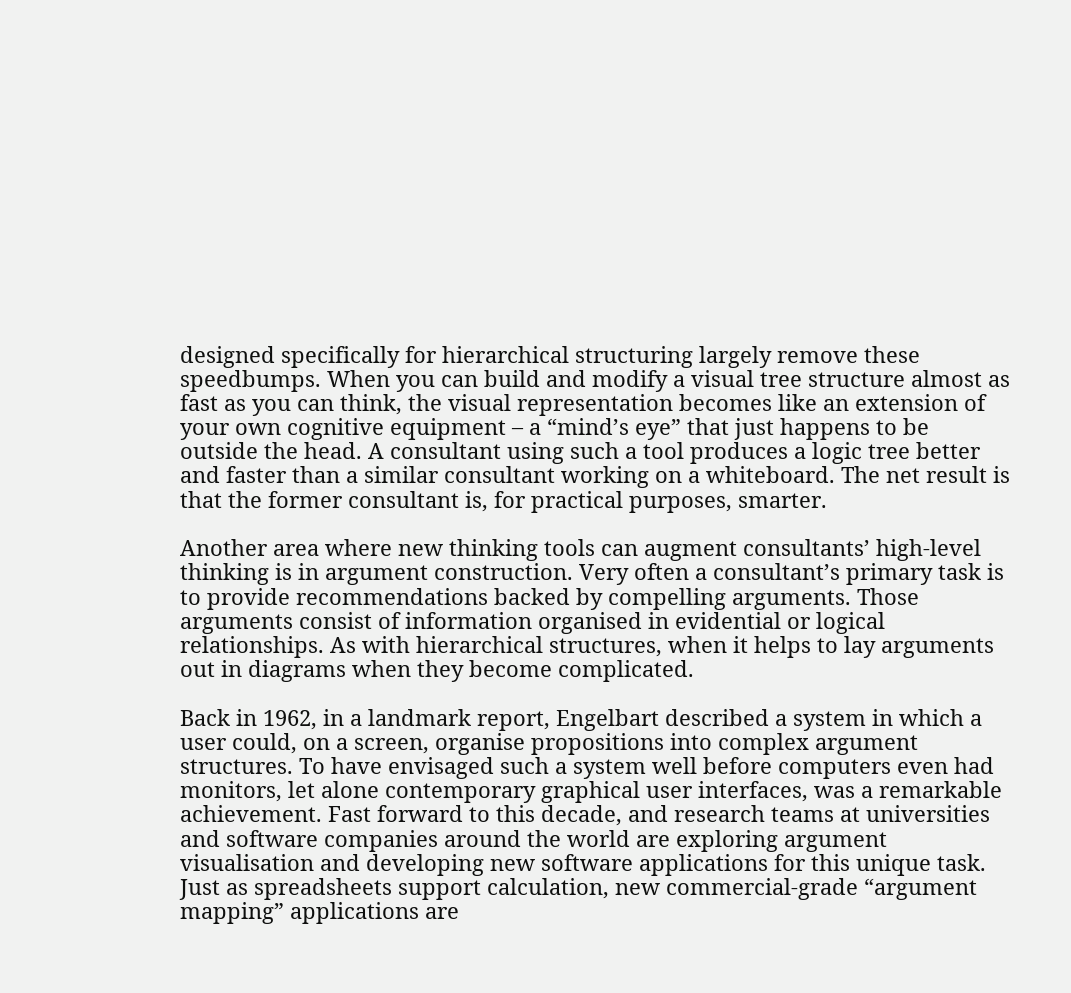designed specifically for hierarchical structuring largely remove these speedbumps. When you can build and modify a visual tree structure almost as fast as you can think, the visual representation becomes like an extension of your own cognitive equipment – a “mind’s eye” that just happens to be outside the head. A consultant using such a tool produces a logic tree better and faster than a similar consultant working on a whiteboard. The net result is that the former consultant is, for practical purposes, smarter.

Another area where new thinking tools can augment consultants’ high-level thinking is in argument construction. Very often a consultant’s primary task is to provide recommendations backed by compelling arguments. Those arguments consist of information organised in evidential or logical relationships. As with hierarchical structures, when it helps to lay arguments out in diagrams when they become complicated.

Back in 1962, in a landmark report, Engelbart described a system in which a user could, on a screen, organise propositions into complex argument structures. To have envisaged such a system well before computers even had monitors, let alone contemporary graphical user interfaces, was a remarkable achievement. Fast forward to this decade, and research teams at universities and software companies around the world are exploring argument visualisation and developing new software applications for this unique task. Just as spreadsheets support calculation, new commercial-grade “argument mapping” applications are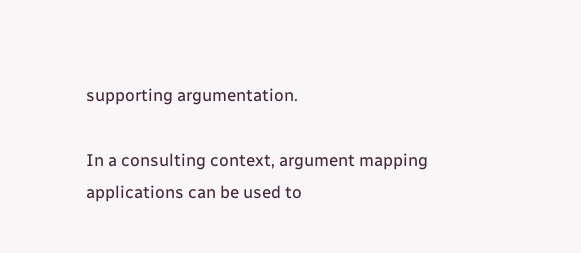supporting argumentation.

In a consulting context, argument mapping applications can be used to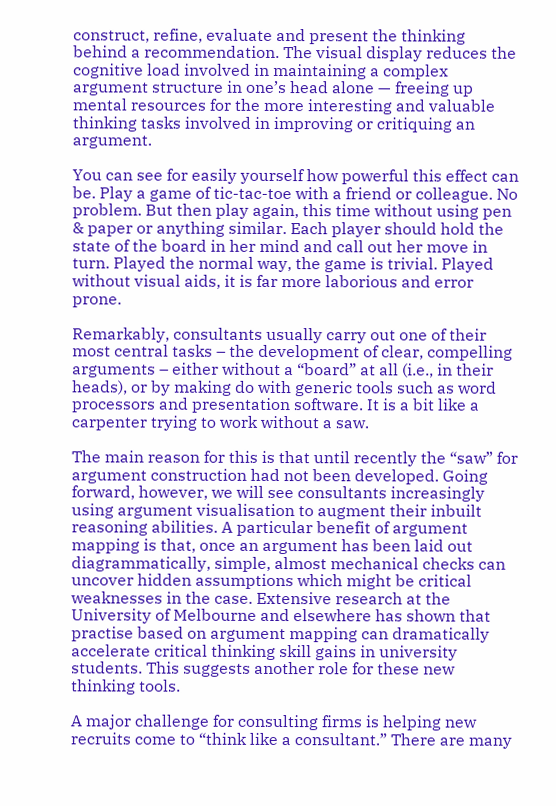construct, refine, evaluate and present the thinking behind a recommendation. The visual display reduces the cognitive load involved in maintaining a complex argument structure in one’s head alone — freeing up mental resources for the more interesting and valuable thinking tasks involved in improving or critiquing an argument.

You can see for easily yourself how powerful this effect can be. Play a game of tic-tac-toe with a friend or colleague. No problem. But then play again, this time without using pen & paper or anything similar. Each player should hold the state of the board in her mind and call out her move in turn. Played the normal way, the game is trivial. Played without visual aids, it is far more laborious and error prone.

Remarkably, consultants usually carry out one of their most central tasks – the development of clear, compelling arguments – either without a “board” at all (i.e., in their heads), or by making do with generic tools such as word processors and presentation software. It is a bit like a carpenter trying to work without a saw.

The main reason for this is that until recently the “saw” for argument construction had not been developed. Going forward, however, we will see consultants increasingly using argument visualisation to augment their inbuilt reasoning abilities. A particular benefit of argument mapping is that, once an argument has been laid out diagrammatically, simple, almost mechanical checks can uncover hidden assumptions which might be critical weaknesses in the case. Extensive research at the University of Melbourne and elsewhere has shown that practise based on argument mapping can dramatically accelerate critical thinking skill gains in university students. This suggests another role for these new thinking tools.

A major challenge for consulting firms is helping new recruits come to “think like a consultant.” There are many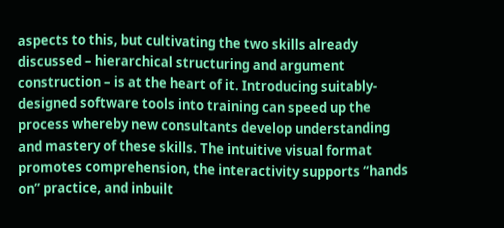aspects to this, but cultivating the two skills already discussed – hierarchical structuring and argument construction – is at the heart of it. Introducing suitably-designed software tools into training can speed up the process whereby new consultants develop understanding and mastery of these skills. The intuitive visual format promotes comprehension, the interactivity supports “hands on” practice, and inbuilt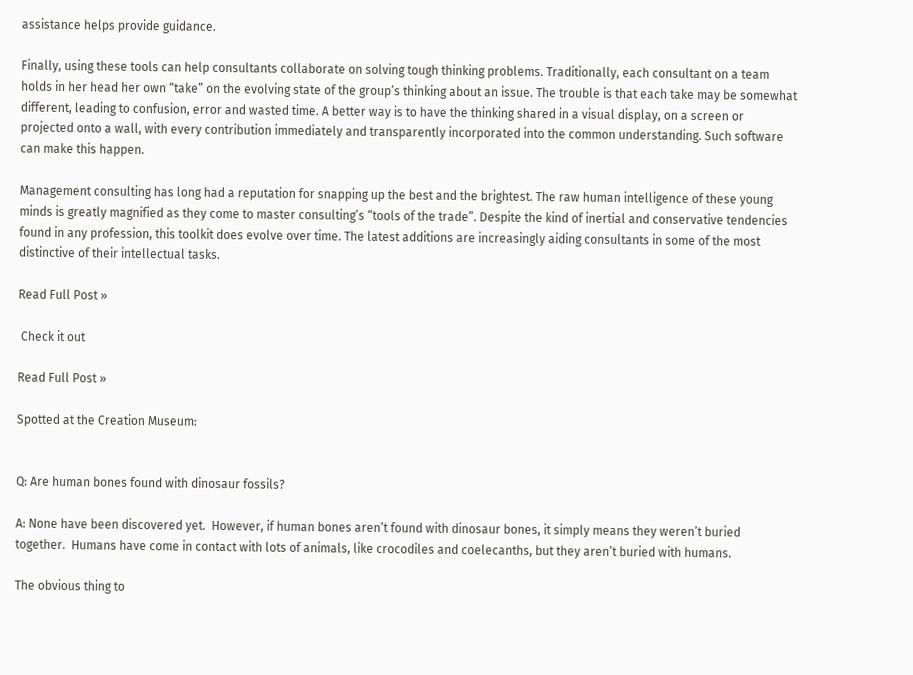assistance helps provide guidance.

Finally, using these tools can help consultants collaborate on solving tough thinking problems. Traditionally, each consultant on a team holds in her head her own “take” on the evolving state of the group’s thinking about an issue. The trouble is that each take may be somewhat different, leading to confusion, error and wasted time. A better way is to have the thinking shared in a visual display, on a screen or projected onto a wall, with every contribution immediately and transparently incorporated into the common understanding. Such software can make this happen.

Management consulting has long had a reputation for snapping up the best and the brightest. The raw human intelligence of these young minds is greatly magnified as they come to master consulting’s “tools of the trade”. Despite the kind of inertial and conservative tendencies found in any profession, this toolkit does evolve over time. The latest additions are increasingly aiding consultants in some of the most distinctive of their intellectual tasks.

Read Full Post »

 Check it out

Read Full Post »

Spotted at the Creation Museum:


Q: Are human bones found with dinosaur fossils?

A: None have been discovered yet.  However, if human bones aren’t found with dinosaur bones, it simply means they weren’t buried together.  Humans have come in contact with lots of animals, like crocodiles and coelecanths, but they aren’t buried with humans.

The obvious thing to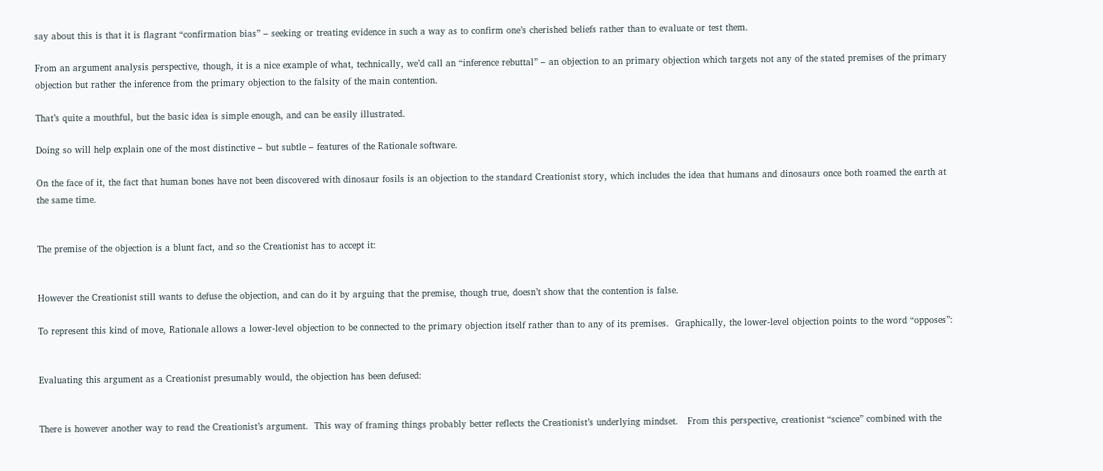say about this is that it is flagrant “confirmation bias” – seeking or treating evidence in such a way as to confirm one’s cherished beliefs rather than to evaluate or test them.

From an argument analysis perspective, though, it is a nice example of what, technically, we’d call an “inference rebuttal” – an objection to an primary objection which targets not any of the stated premises of the primary objection but rather the inference from the primary objection to the falsity of the main contention.

That’s quite a mouthful, but the basic idea is simple enough, and can be easily illustrated.

Doing so will help explain one of the most distinctive – but subtle – features of the Rationale software.

On the face of it, the fact that human bones have not been discovered with dinosaur fosils is an objection to the standard Creationist story, which includes the idea that humans and dinosaurs once both roamed the earth at the same time.


The premise of the objection is a blunt fact, and so the Creationist has to accept it:


However the Creationist still wants to defuse the objection, and can do it by arguing that the premise, though true, doesn’t show that the contention is false.

To represent this kind of move, Rationale allows a lower-level objection to be connected to the primary objection itself rather than to any of its premises.  Graphically, the lower-level objection points to the word “opposes”:


Evaluating this argument as a Creationist presumably would, the objection has been defused:


There is however another way to read the Creationist’s argument.  This way of framing things probably better reflects the Creationist’s underlying mindset.   From this perspective, creationist “science” combined with the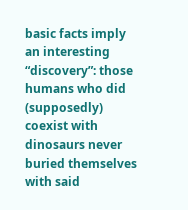basic facts imply an interesting “discovery”: those humans who did (supposedly) coexist with dinosaurs never buried themselves with said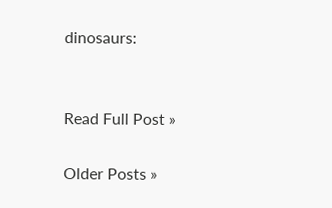dinosaurs:


Read Full Post »

Older Posts »